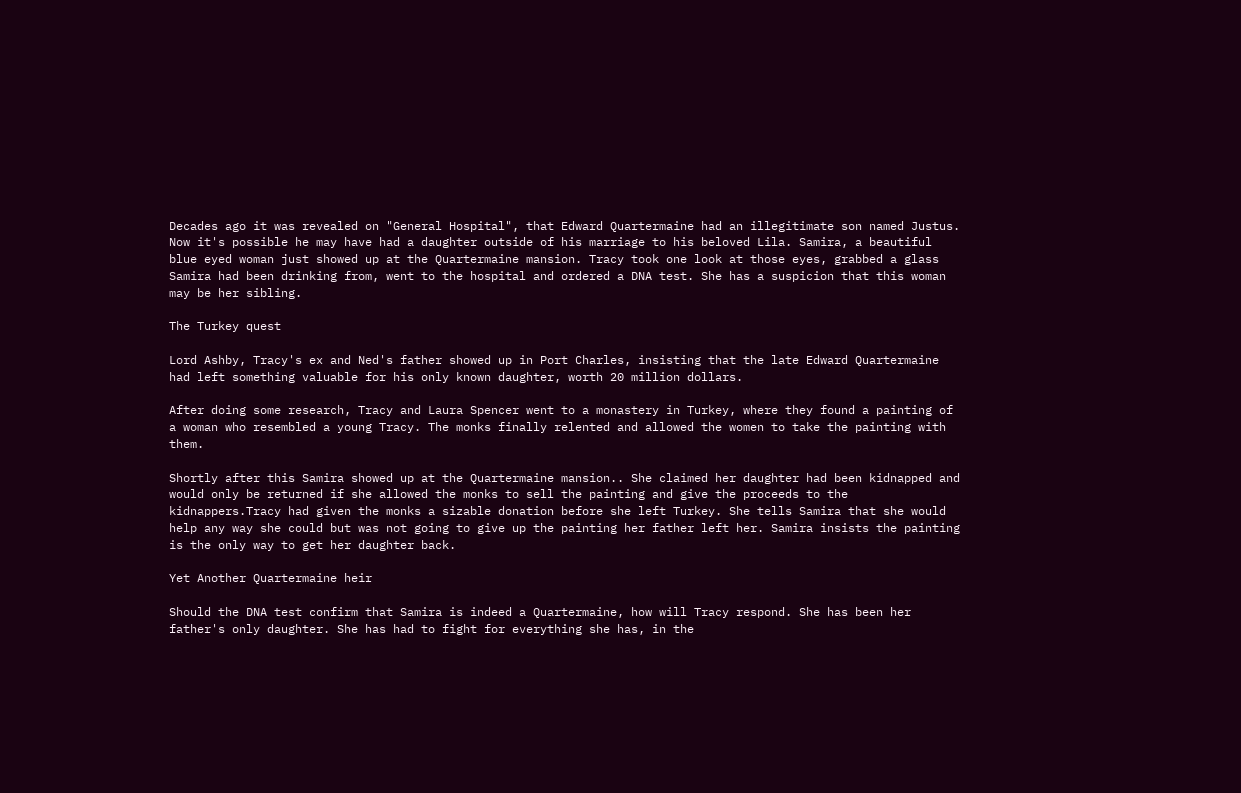Decades ago it was revealed on "General Hospital", that Edward Quartermaine had an illegitimate son named Justus. Now it's possible he may have had a daughter outside of his marriage to his beloved Lila. Samira, a beautiful blue eyed woman just showed up at the Quartermaine mansion. Tracy took one look at those eyes, grabbed a glass Samira had been drinking from, went to the hospital and ordered a DNA test. She has a suspicion that this woman may be her sibling.

The Turkey quest

Lord Ashby, Tracy's ex and Ned's father showed up in Port Charles, insisting that the late Edward Quartermaine had left something valuable for his only known daughter, worth 20 million dollars.

After doing some research, Tracy and Laura Spencer went to a monastery in Turkey, where they found a painting of a woman who resembled a young Tracy. The monks finally relented and allowed the women to take the painting with them.

Shortly after this Samira showed up at the Quartermaine mansion.. She claimed her daughter had been kidnapped and would only be returned if she allowed the monks to sell the painting and give the proceeds to the kidnappers.Tracy had given the monks a sizable donation before she left Turkey. She tells Samira that she would help any way she could but was not going to give up the painting her father left her. Samira insists the painting is the only way to get her daughter back.

Yet Another Quartermaine heir

Should the DNA test confirm that Samira is indeed a Quartermaine, how will Tracy respond. She has been her father's only daughter. She has had to fight for everything she has, in the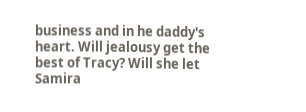business and in he daddy's heart. Will jealousy get the best of Tracy? Will she let Samira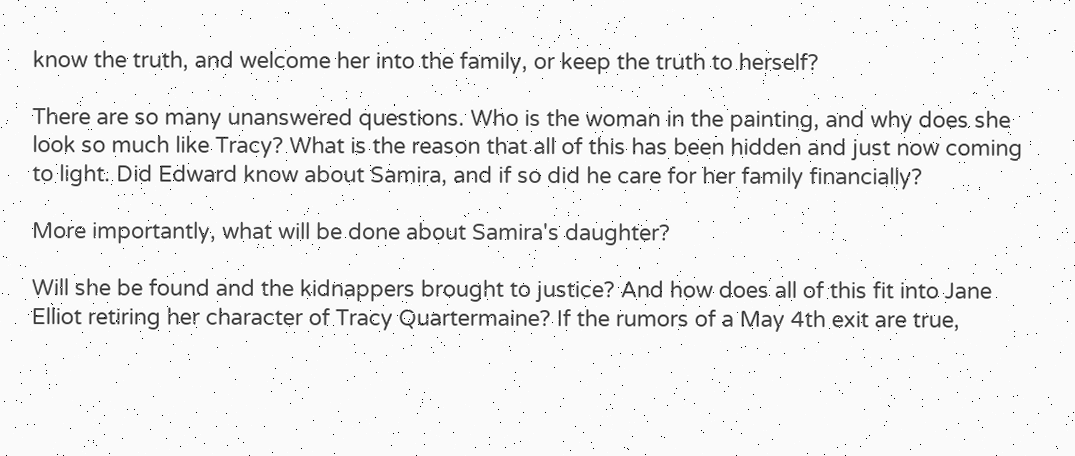know the truth, and welcome her into the family, or keep the truth to herself?

There are so many unanswered questions. Who is the woman in the painting, and why does she look so much like Tracy? What is the reason that all of this has been hidden and just now coming to light. Did Edward know about Samira, and if so did he care for her family financially?

More importantly, what will be done about Samira's daughter?

Will she be found and the kidnappers brought to justice? And how does all of this fit into Jane Elliot retiring her character of Tracy Quartermaine? If the rumors of a May 4th exit are true,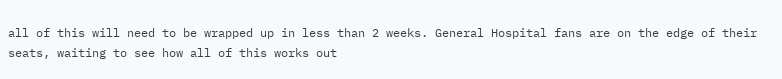all of this will need to be wrapped up in less than 2 weeks. General Hospital fans are on the edge of their seats, waiting to see how all of this works out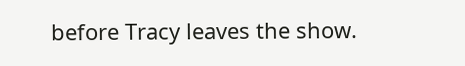before Tracy leaves the show.